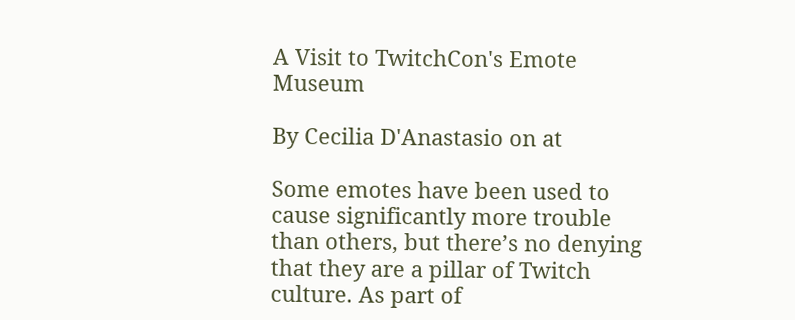A Visit to TwitchCon's Emote Museum

By Cecilia D'Anastasio on at

Some emotes have been used to cause significantly more trouble than others, but there’s no denying that they are a pillar of Twitch culture. As part of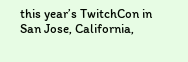this year’s TwitchCon in San Jose, California,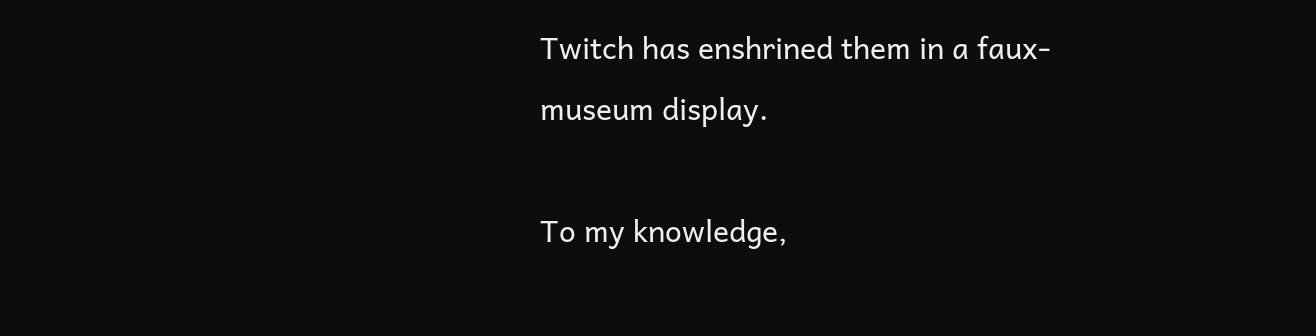Twitch has enshrined them in a faux-museum display.

To my knowledge,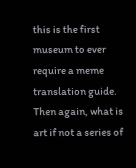this is the first museum to ever require a meme translation guide. Then again, what is art if not a series of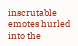inscrutable emotes hurled into the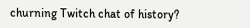churning Twitch chat of history?